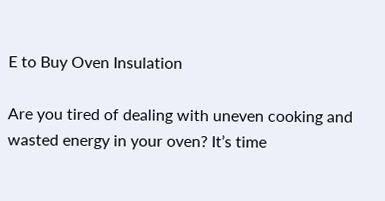E to Buy Oven Insulation

Are you tired of dealing with uneven cooking and wasted energy in your oven? It’s time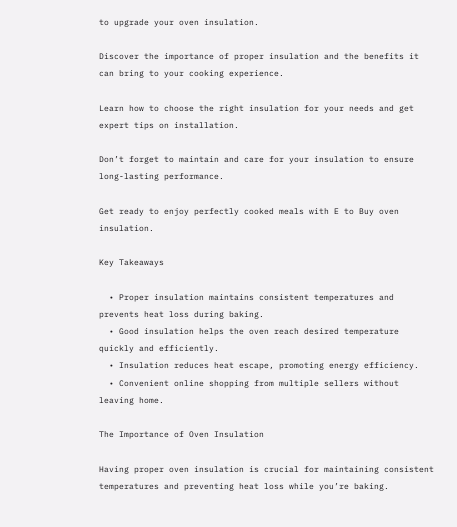to upgrade your oven insulation.

Discover the importance of proper insulation and the benefits it can bring to your cooking experience.

Learn how to choose the right insulation for your needs and get expert tips on installation.

Don’t forget to maintain and care for your insulation to ensure long-lasting performance.

Get ready to enjoy perfectly cooked meals with E to Buy oven insulation.

Key Takeaways

  • Proper insulation maintains consistent temperatures and prevents heat loss during baking.
  • Good insulation helps the oven reach desired temperature quickly and efficiently.
  • Insulation reduces heat escape, promoting energy efficiency.
  • Convenient online shopping from multiple sellers without leaving home.

The Importance of Oven Insulation

Having proper oven insulation is crucial for maintaining consistent temperatures and preventing heat loss while you’re baking.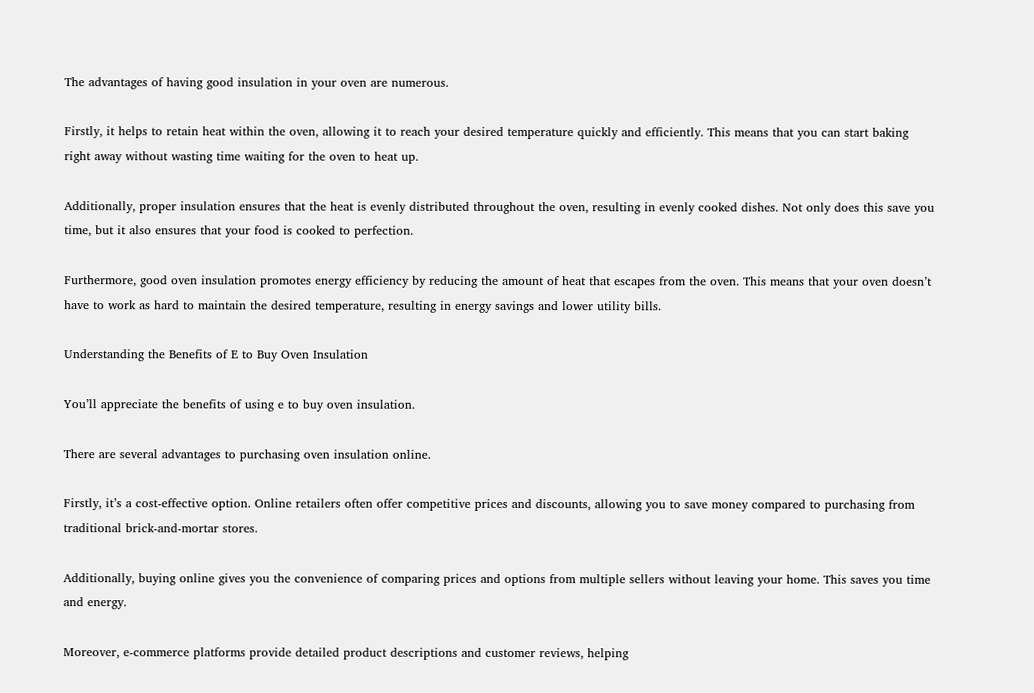The advantages of having good insulation in your oven are numerous.

Firstly, it helps to retain heat within the oven, allowing it to reach your desired temperature quickly and efficiently. This means that you can start baking right away without wasting time waiting for the oven to heat up.

Additionally, proper insulation ensures that the heat is evenly distributed throughout the oven, resulting in evenly cooked dishes. Not only does this save you time, but it also ensures that your food is cooked to perfection.

Furthermore, good oven insulation promotes energy efficiency by reducing the amount of heat that escapes from the oven. This means that your oven doesn’t have to work as hard to maintain the desired temperature, resulting in energy savings and lower utility bills.

Understanding the Benefits of E to Buy Oven Insulation

You’ll appreciate the benefits of using e to buy oven insulation.

There are several advantages to purchasing oven insulation online.

Firstly, it’s a cost-effective option. Online retailers often offer competitive prices and discounts, allowing you to save money compared to purchasing from traditional brick-and-mortar stores.

Additionally, buying online gives you the convenience of comparing prices and options from multiple sellers without leaving your home. This saves you time and energy.

Moreover, e-commerce platforms provide detailed product descriptions and customer reviews, helping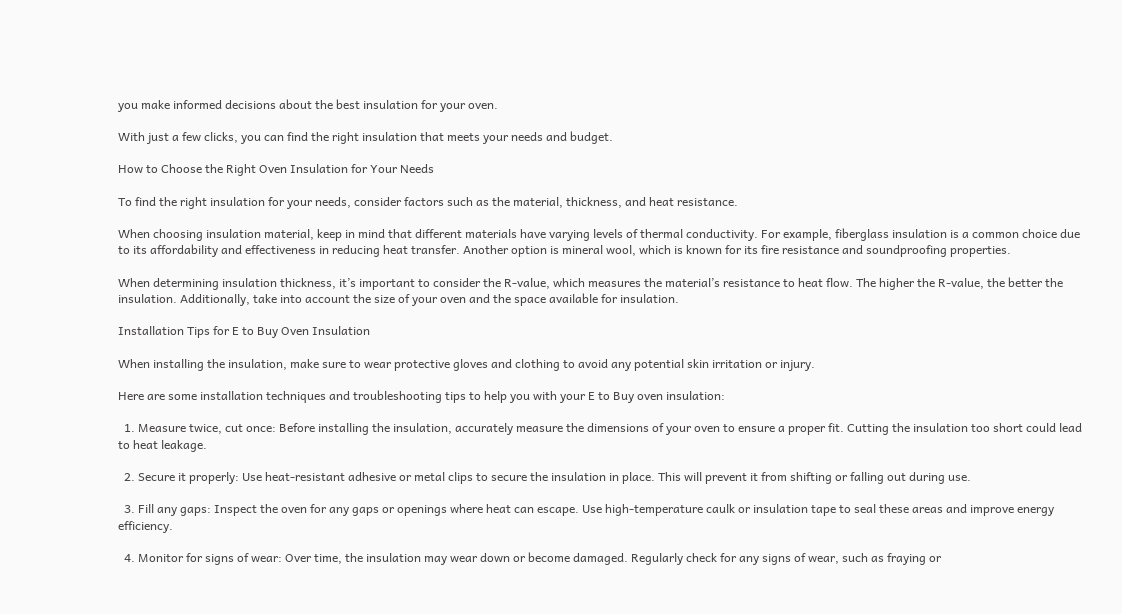you make informed decisions about the best insulation for your oven.

With just a few clicks, you can find the right insulation that meets your needs and budget.

How to Choose the Right Oven Insulation for Your Needs

To find the right insulation for your needs, consider factors such as the material, thickness, and heat resistance.

When choosing insulation material, keep in mind that different materials have varying levels of thermal conductivity. For example, fiberglass insulation is a common choice due to its affordability and effectiveness in reducing heat transfer. Another option is mineral wool, which is known for its fire resistance and soundproofing properties.

When determining insulation thickness, it’s important to consider the R-value, which measures the material’s resistance to heat flow. The higher the R-value, the better the insulation. Additionally, take into account the size of your oven and the space available for insulation.

Installation Tips for E to Buy Oven Insulation

When installing the insulation, make sure to wear protective gloves and clothing to avoid any potential skin irritation or injury.

Here are some installation techniques and troubleshooting tips to help you with your E to Buy oven insulation:

  1. Measure twice, cut once: Before installing the insulation, accurately measure the dimensions of your oven to ensure a proper fit. Cutting the insulation too short could lead to heat leakage.

  2. Secure it properly: Use heat-resistant adhesive or metal clips to secure the insulation in place. This will prevent it from shifting or falling out during use.

  3. Fill any gaps: Inspect the oven for any gaps or openings where heat can escape. Use high-temperature caulk or insulation tape to seal these areas and improve energy efficiency.

  4. Monitor for signs of wear: Over time, the insulation may wear down or become damaged. Regularly check for any signs of wear, such as fraying or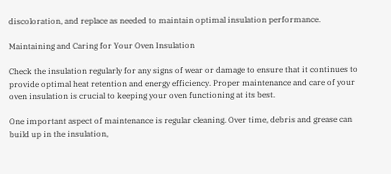discoloration, and replace as needed to maintain optimal insulation performance.

Maintaining and Caring for Your Oven Insulation

Check the insulation regularly for any signs of wear or damage to ensure that it continues to provide optimal heat retention and energy efficiency. Proper maintenance and care of your oven insulation is crucial to keeping your oven functioning at its best.

One important aspect of maintenance is regular cleaning. Over time, debris and grease can build up in the insulation,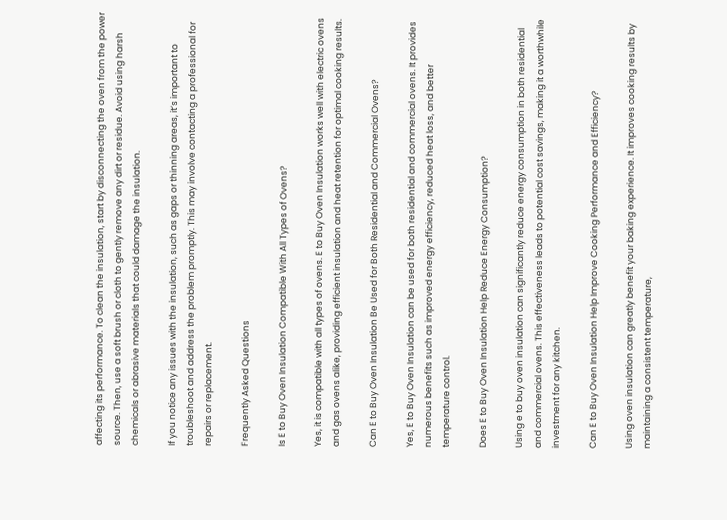affecting its performance. To clean the insulation, start by disconnecting the oven from the power source. Then, use a soft brush or cloth to gently remove any dirt or residue. Avoid using harsh chemicals or abrasive materials that could damage the insulation.

If you notice any issues with the insulation, such as gaps or thinning areas, it’s important to troubleshoot and address the problem promptly. This may involve contacting a professional for repairs or replacement.

Frequently Asked Questions

Is E to Buy Oven Insulation Compatible With All Types of Ovens?

Yes, it is compatible with all types of ovens. E to Buy Oven Insulation works well with electric ovens and gas ovens alike, providing efficient insulation and heat retention for optimal cooking results.

Can E to Buy Oven Insulation Be Used for Both Residential and Commercial Ovens?

Yes, E to Buy Oven Insulation can be used for both residential and commercial ovens. It provides numerous benefits such as improved energy efficiency, reduced heat loss, and better temperature control.

Does E to Buy Oven Insulation Help Reduce Energy Consumption?

Using e to buy oven insulation can significantly reduce energy consumption in both residential and commercial ovens. This effectiveness leads to potential cost savings, making it a worthwhile investment for any kitchen.

Can E to Buy Oven Insulation Help Improve Cooking Performance and Efficiency?

Using oven insulation can greatly benefit your baking experience. It improves cooking results by maintaining a consistent temperature,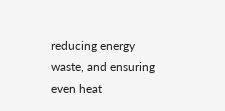reducing energy waste, and ensuring even heat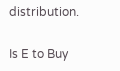distribution.

Is E to Buy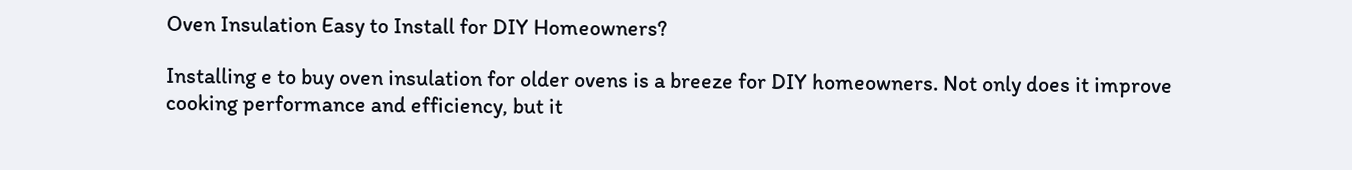Oven Insulation Easy to Install for DIY Homeowners?

Installing e to buy oven insulation for older ovens is a breeze for DIY homeowners. Not only does it improve cooking performance and efficiency, but it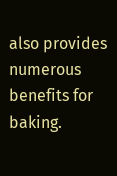also provides numerous benefits for baking.